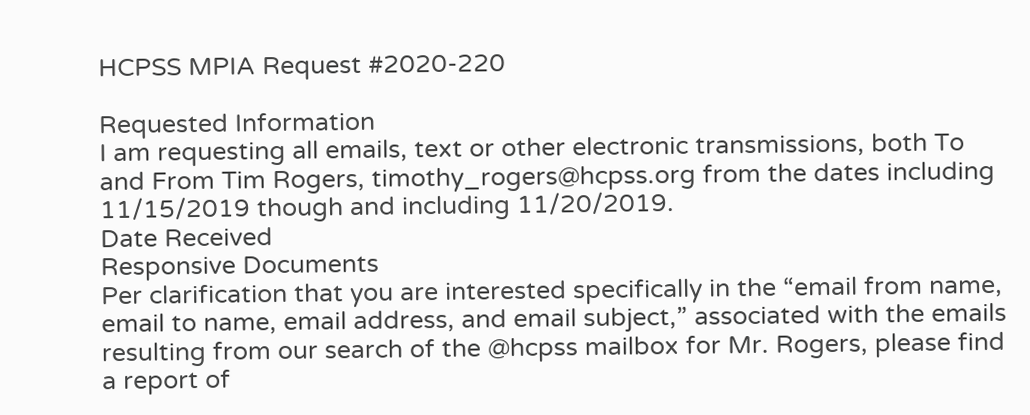HCPSS MPIA Request #2020-220

Requested Information
I am requesting all emails, text or other electronic transmissions, both To and From Tim Rogers, timothy_rogers@hcpss.org from the dates including 11/15/2019 though and including 11/20/2019.
Date Received
Responsive Documents
Per clarification that you are interested specifically in the “email from name, email to name, email address, and email subject,” associated with the emails resulting from our search of the @hcpss mailbox for Mr. Rogers, please find a report of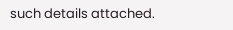such details attached.